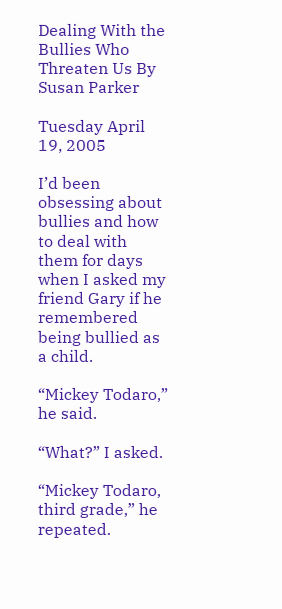Dealing With the Bullies Who Threaten Us By Susan Parker

Tuesday April 19, 2005

I’d been obsessing about bullies and how to deal with them for days when I asked my friend Gary if he remembered being bullied as a child.

“Mickey Todaro,” he said.

“What?” I asked.

“Mickey Todaro, third grade,” he repeated.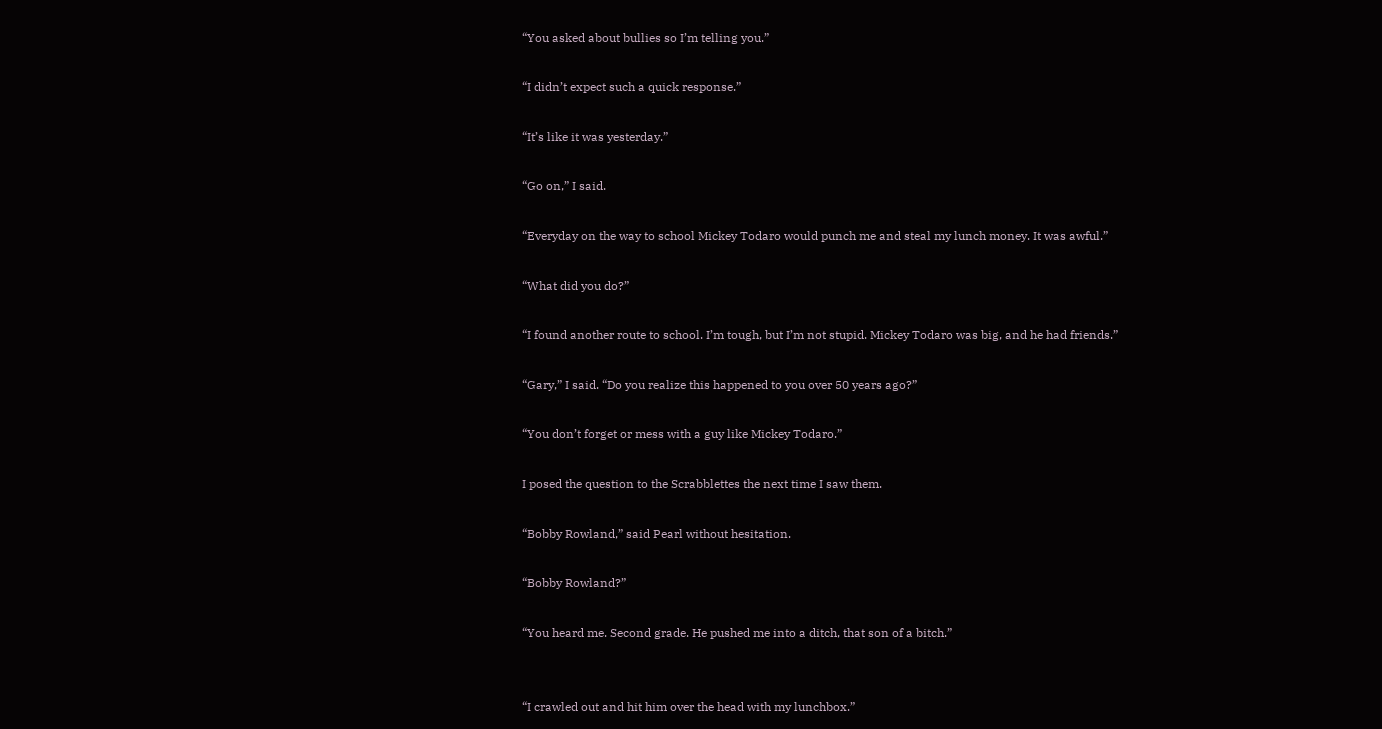“You asked about bullies so I’m telling you.”

“I didn’t expect such a quick response.”

“It’s like it was yesterday.”

“Go on,” I said.

“Everyday on the way to school Mickey Todaro would punch me and steal my lunch money. It was awful.”

“What did you do?”

“I found another route to school. I’m tough, but I’m not stupid. Mickey Todaro was big, and he had friends.”

“Gary,” I said. “Do you realize this happened to you over 50 years ago?”

“You don’t forget or mess with a guy like Mickey Todaro.”

I posed the question to the Scrabblettes the next time I saw them.

“Bobby Rowland,” said Pearl without hesitation.

“Bobby Rowland?”

“You heard me. Second grade. He pushed me into a ditch, that son of a bitch.”


“I crawled out and hit him over the head with my lunchbox.”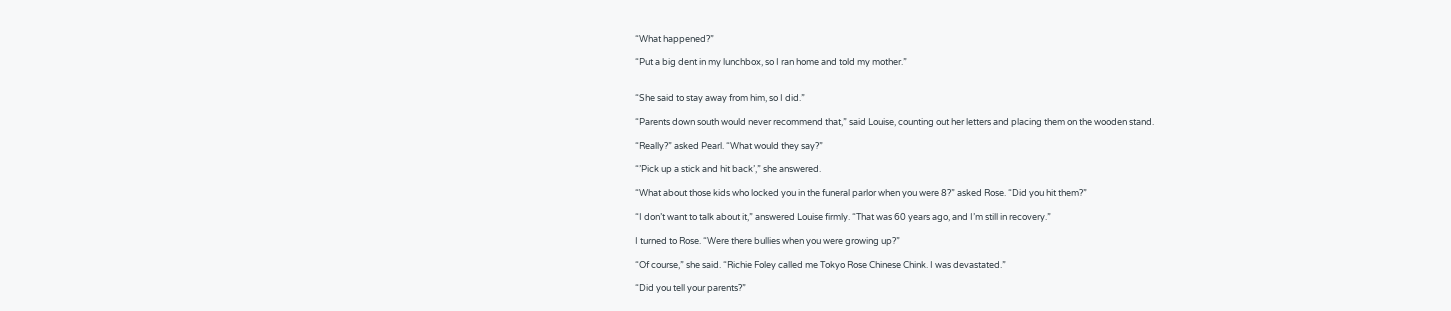“What happened?”

“Put a big dent in my lunchbox, so I ran home and told my mother.”


“She said to stay away from him, so I did.”

“Parents down south would never recommend that,” said Louise, counting out her letters and placing them on the wooden stand.

“Really?” asked Pearl. “What would they say?”

“’Pick up a stick and hit back’,” she answered.

“What about those kids who locked you in the funeral parlor when you were 8?” asked Rose. “Did you hit them?”

“I don’t want to talk about it,” answered Louise firmly. “That was 60 years ago, and I’m still in recovery.”

I turned to Rose. “Were there bullies when you were growing up?”

“Of course,” she said. “Richie Foley called me Tokyo Rose Chinese Chink. I was devastated.”

“Did you tell your parents?”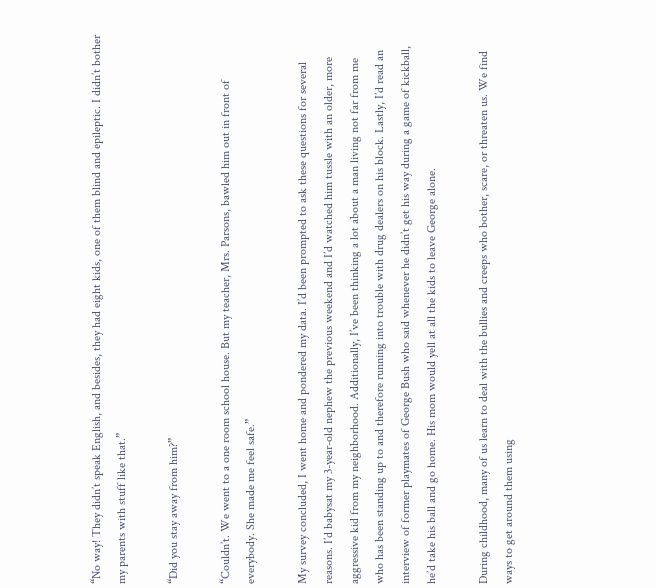“No way! They didn’t speak English, and besides, they had eight kids, one of them blind and epileptic. I didn’t bother my parents with stuff like that.”

“Did you stay away from him?”

“Couldn’t. We went to a one room school house. But my teacher, Mrs. Parsons, bawled him out in front of everybody. She made me feel safe.”

My survey concluded, I went home and pondered my data. I’d been prompted to ask these questions for several reasons. I’d babysat my 3-year-old nephew the previous weekend and I’d watched him tussle with an older, more aggressive kid from my neighborhood. Additionally, I’ve been thinking a lot about a man living not far from me who has been standing up to and therefore running into trouble with drug dealers on his block. Lastly, I’d read an interview of former playmates of George Bush who said whenever he didn’t get his way during a game of kickball, he’d take his ball and go home. His mom would yell at all the kids to leave George alone.

During childhood, many of us learn to deal with the bullies and creeps who bother, scare, or threaten us. We find ways to get around them using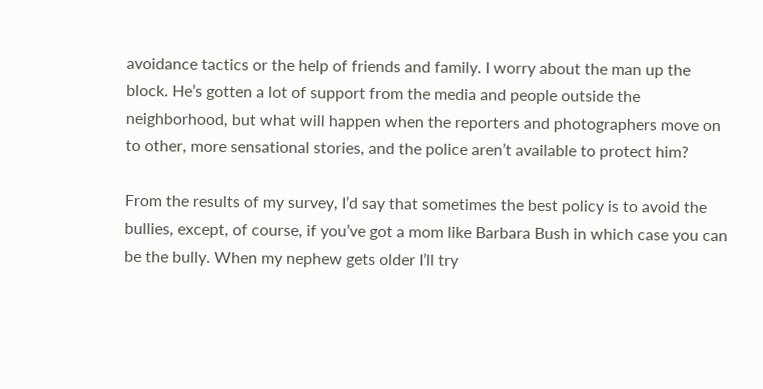avoidance tactics or the help of friends and family. I worry about the man up the block. He’s gotten a lot of support from the media and people outside the neighborhood, but what will happen when the reporters and photographers move on to other, more sensational stories, and the police aren’t available to protect him?

From the results of my survey, I’d say that sometimes the best policy is to avoid the bullies, except, of course, if you’ve got a mom like Barbara Bush in which case you can be the bully. When my nephew gets older I’ll try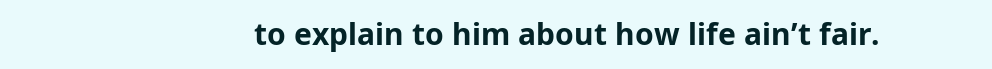to explain to him about how life ain’t fair.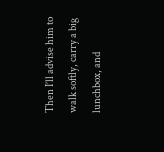Then I’ll advise him to walk softly, carry a big lunchbox, and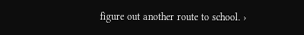figure out another route to school. ›